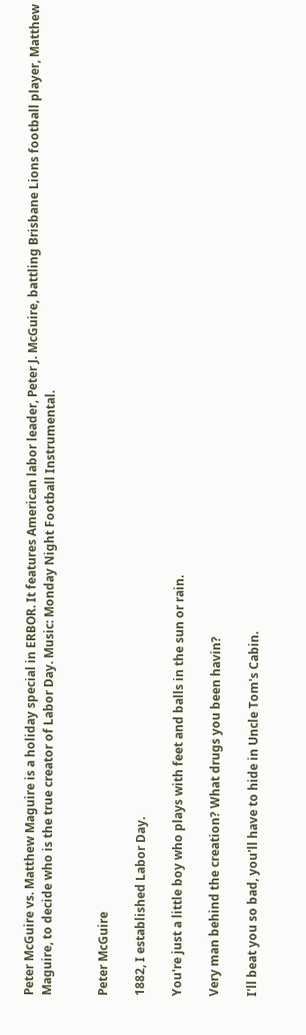Peter McGuire vs. Matthew Maguire is a holiday special in ERBOR. It features American labor leader, Peter J. McGuire, battling Brisbane Lions football player, Matthew Maguire, to decide who is the true creator of Labor Day. Music: Monday Night Football Instrumental.


Peter McGuire

1882, I established Labor Day.

You're just a little boy who plays with feet and balls in the sun or rain.

Very man behind the creation? What drugs you been havin?

I'll beat you so bad, you'll have to hide in Uncle Tom's Cabin.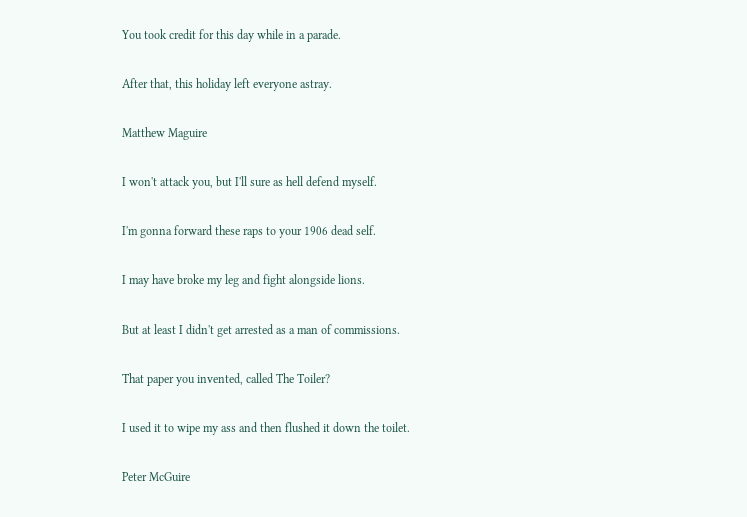You took credit for this day while in a parade.

After that, this holiday left everyone astray.

Matthew Maguire

I won't attack you, but I'll sure as hell defend myself.

I'm gonna forward these raps to your 1906 dead self.

I may have broke my leg and fight alongside lions.

But at least I didn't get arrested as a man of commissions.

That paper you invented, called The Toiler?

I used it to wipe my ass and then flushed it down the toilet.

Peter McGuire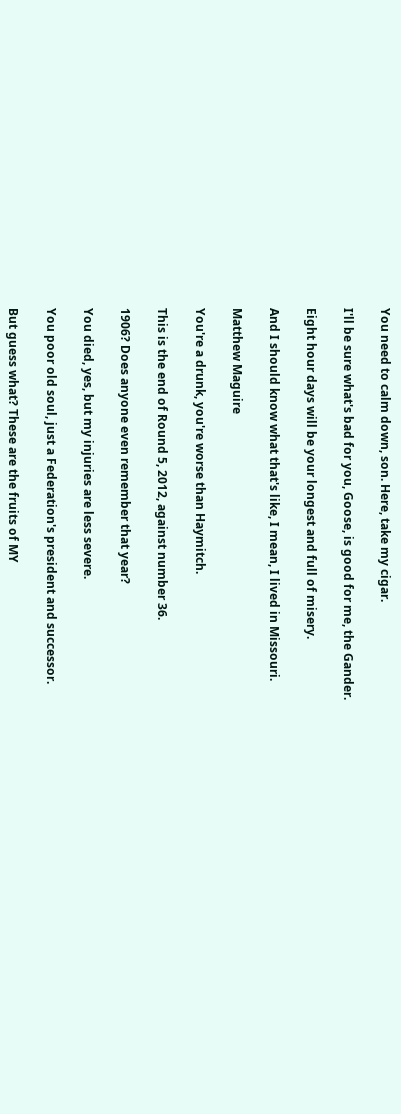You need to calm down, son. Here, take my cigar.

I'll be sure what's bad for you, Goose, is good for me, the Gander.

Eight hour days will be your longest and full of misery.

And I should know what that's like, I mean, I lived in Missouri.

Matthew Maguire

You're a drunk, you're worse than Haymitch.

This is the end of Round 5, 2012, against number 36.

1906? Does anyone even remember that year?

You died, yes, but my injuries are less severe.

You poor old soul, just a Federation's president and successor.

But guess what? These are the fruits of MY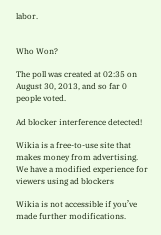labor.


Who Won?

The poll was created at 02:35 on August 30, 2013, and so far 0 people voted.

Ad blocker interference detected!

Wikia is a free-to-use site that makes money from advertising. We have a modified experience for viewers using ad blockers

Wikia is not accessible if you’ve made further modifications.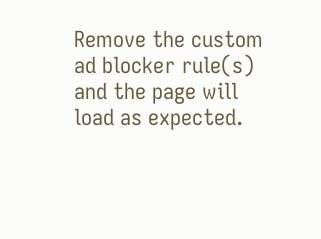Remove the custom ad blocker rule(s) and the page will load as expected.